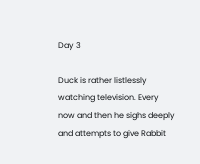Day 3

Duck is rather listlessly watching television. Every now and then he sighs deeply and attempts to give Rabbit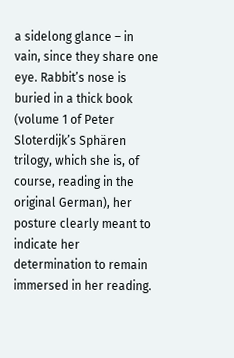a sidelong glance – in vain, since they share one eye. Rabbit’s nose is buried in a thick book (volume 1 of Peter Sloterdijk’s Sphären trilogy, which she is, of course, reading in the original German), her posture clearly meant to indicate her determination to remain immersed in her reading.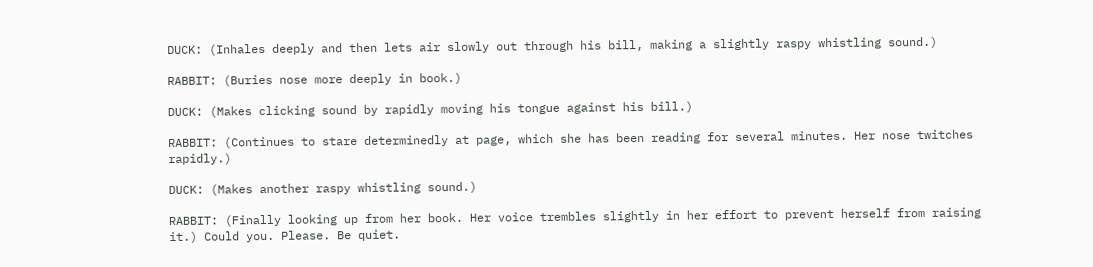DUCK: (Inhales deeply and then lets air slowly out through his bill, making a slightly raspy whistling sound.)

RABBIT: (Buries nose more deeply in book.)

DUCK: (Makes clicking sound by rapidly moving his tongue against his bill.)

RABBIT: (Continues to stare determinedly at page, which she has been reading for several minutes. Her nose twitches rapidly.)

DUCK: (Makes another raspy whistling sound.)

RABBIT: (Finally looking up from her book. Her voice trembles slightly in her effort to prevent herself from raising it.) Could you. Please. Be quiet.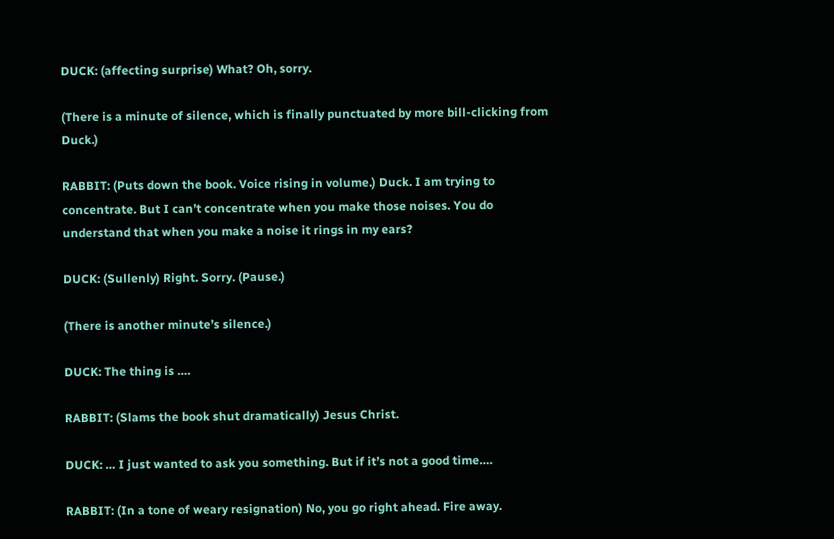DUCK: (affecting surprise) What? Oh, sorry.

(There is a minute of silence, which is finally punctuated by more bill-clicking from Duck.)

RABBIT: (Puts down the book. Voice rising in volume.) Duck. I am trying to concentrate. But I can’t concentrate when you make those noises. You do understand that when you make a noise it rings in my ears?

DUCK: (Sullenly) Right. Sorry. (Pause.)

(There is another minute’s silence.)

DUCK: The thing is ….

RABBIT: (Slams the book shut dramatically) Jesus Christ.

DUCK: … I just wanted to ask you something. But if it’s not a good time….

RABBIT: (In a tone of weary resignation) No, you go right ahead. Fire away.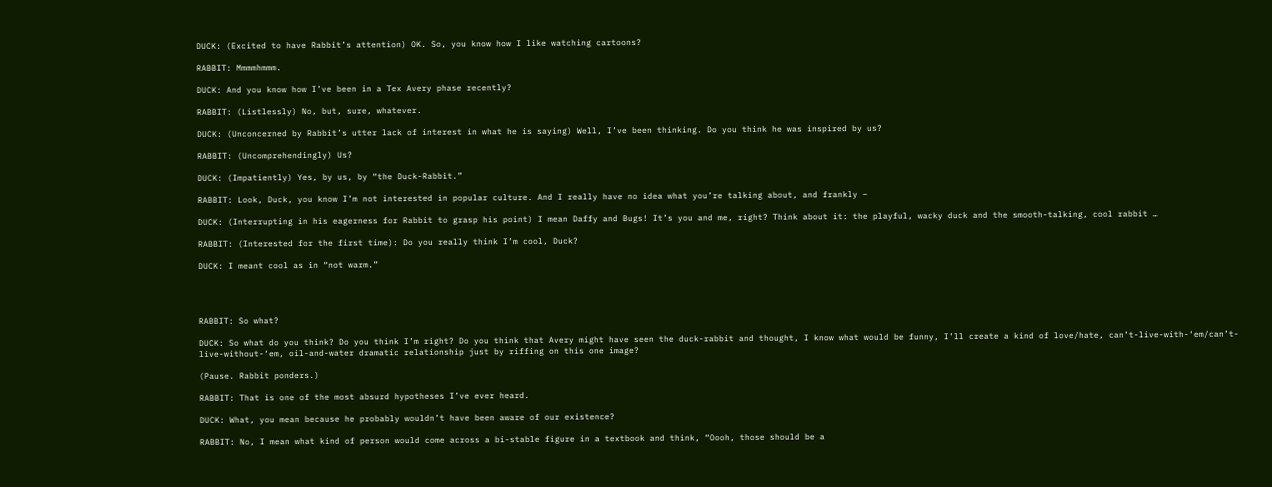DUCK: (Excited to have Rabbit’s attention) OK. So, you know how I like watching cartoons?

RABBIT: Mmmmhmmm.

DUCK: And you know how I’ve been in a Tex Avery phase recently?

RABBIT: (Listlessly) No, but, sure, whatever.

DUCK: (Unconcerned by Rabbit’s utter lack of interest in what he is saying) Well, I’ve been thinking. Do you think he was inspired by us?

RABBIT: (Uncomprehendingly) Us?

DUCK: (Impatiently) Yes, by us, by “the Duck-Rabbit.”

RABBIT: Look, Duck, you know I’m not interested in popular culture. And I really have no idea what you’re talking about, and frankly –

DUCK: (Interrupting in his eagerness for Rabbit to grasp his point) I mean Daffy and Bugs! It’s you and me, right? Think about it: the playful, wacky duck and the smooth-talking, cool rabbit …

RABBIT: (Interested for the first time): Do you really think I’m cool, Duck?

DUCK: I meant cool as in “not warm.”




RABBIT: So what?

DUCK: So what do you think? Do you think I’m right? Do you think that Avery might have seen the duck-rabbit and thought, I know what would be funny, I’ll create a kind of love/hate, can’t-live-with-‘em/can’t-live-without-‘em, oil-and-water dramatic relationship just by riffing on this one image?

(Pause. Rabbit ponders.)

RABBIT: That is one of the most absurd hypotheses I’ve ever heard.

DUCK: What, you mean because he probably wouldn’t have been aware of our existence?

RABBIT: No, I mean what kind of person would come across a bi-stable figure in a textbook and think, “Oooh, those should be a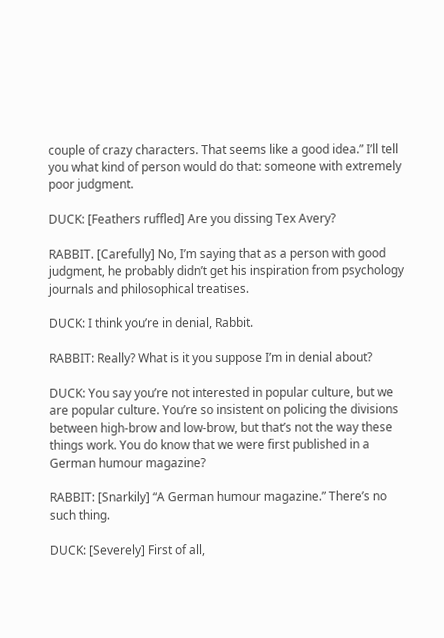couple of crazy characters. That seems like a good idea.” I’ll tell you what kind of person would do that: someone with extremely poor judgment.

DUCK: [Feathers ruffled] Are you dissing Tex Avery?

RABBIT. [Carefully] No, I’m saying that as a person with good judgment, he probably didn’t get his inspiration from psychology journals and philosophical treatises.

DUCK: I think you’re in denial, Rabbit.

RABBIT: Really? What is it you suppose I’m in denial about?

DUCK: You say you’re not interested in popular culture, but we are popular culture. You’re so insistent on policing the divisions between high-brow and low-brow, but that’s not the way these things work. You do know that we were first published in a German humour magazine?

RABBIT: [Snarkily] “A German humour magazine.” There’s no such thing.

DUCK: [Severely] First of all,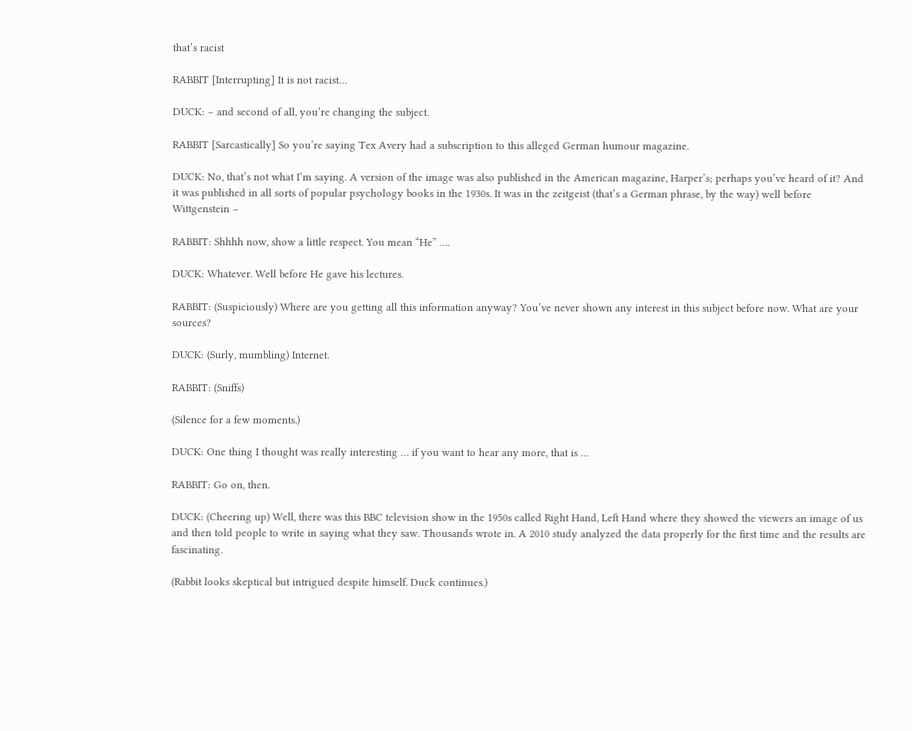that’s racist

RABBIT [Interrupting] It is not racist…

DUCK: – and second of all, you’re changing the subject.

RABBIT [Sarcastically] So you’re saying Tex Avery had a subscription to this alleged German humour magazine.

DUCK: No, that’s not what I’m saying. A version of the image was also published in the American magazine, Harper’s; perhaps you’ve heard of it? And it was published in all sorts of popular psychology books in the 1930s. It was in the zeitgeist (that’s a German phrase, by the way) well before Wittgenstein –

RABBIT: Shhhh now, show a little respect. You mean “He” ….

DUCK: Whatever. Well before He gave his lectures.

RABBIT: (Suspiciously) Where are you getting all this information anyway? You’ve never shown any interest in this subject before now. What are your sources?

DUCK: (Surly, mumbling) Internet.

RABBIT: (Sniffs)

(Silence for a few moments.)

DUCK: One thing I thought was really interesting … if you want to hear any more, that is …

RABBIT: Go on, then.

DUCK: (Cheering up) Well, there was this BBC television show in the 1950s called Right Hand, Left Hand where they showed the viewers an image of us and then told people to write in saying what they saw. Thousands wrote in. A 2010 study analyzed the data properly for the first time and the results are fascinating.

(Rabbit looks skeptical but intrigued despite himself. Duck continues.)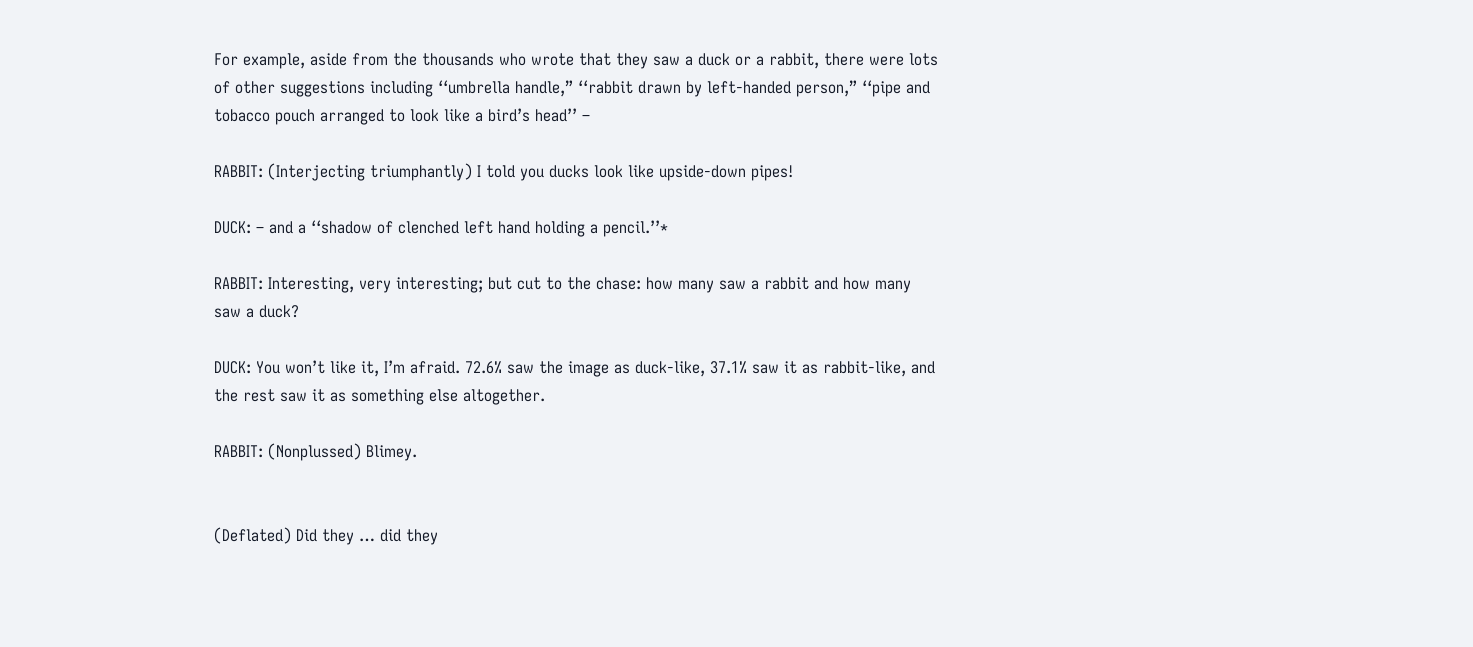For example, aside from the thousands who wrote that they saw a duck or a rabbit, there were lots of other suggestions including ‘‘umbrella handle,” ‘‘rabbit drawn by left-handed person,” ‘‘pipe and tobacco pouch arranged to look like a bird’s head’’ –

RABBIT: (Interjecting triumphantly) I told you ducks look like upside-down pipes!

DUCK: – and a ‘‘shadow of clenched left hand holding a pencil.’’*

RABBIT: Interesting, very interesting; but cut to the chase: how many saw a rabbit and how many saw a duck?

DUCK: You won’t like it, I’m afraid. 72.6% saw the image as duck-like, 37.1% saw it as rabbit-like, and the rest saw it as something else altogether.

RABBIT: (Nonplussed) Blimey.


(Deflated) Did they … did they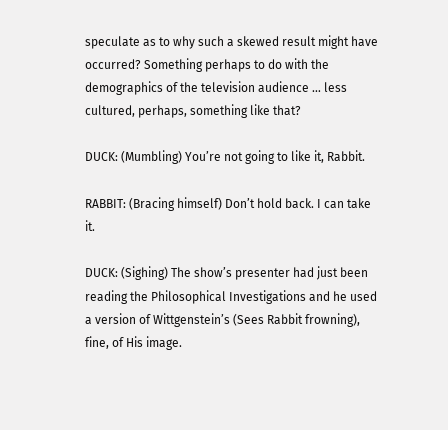speculate as to why such a skewed result might have occurred? Something perhaps to do with the demographics of the television audience … less cultured, perhaps, something like that?

DUCK: (Mumbling) You’re not going to like it, Rabbit.

RABBIT: (Bracing himself) Don’t hold back. I can take it.

DUCK: (Sighing) The show’s presenter had just been reading the Philosophical Investigations and he used a version of Wittgenstein’s (Sees Rabbit frowning), fine, of His image.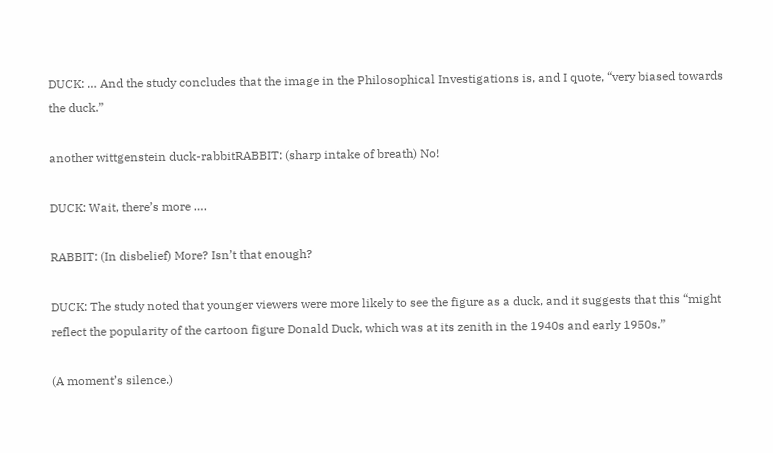DUCK: … And the study concludes that the image in the Philosophical Investigations is, and I quote, “very biased towards the duck.”

another wittgenstein duck-rabbitRABBIT: (sharp intake of breath) No!

DUCK: Wait, there’s more ….

RABBIT: (In disbelief) More? Isn’t that enough?

DUCK: The study noted that younger viewers were more likely to see the figure as a duck, and it suggests that this “might reflect the popularity of the cartoon figure Donald Duck, which was at its zenith in the 1940s and early 1950s.”

(A moment’s silence.)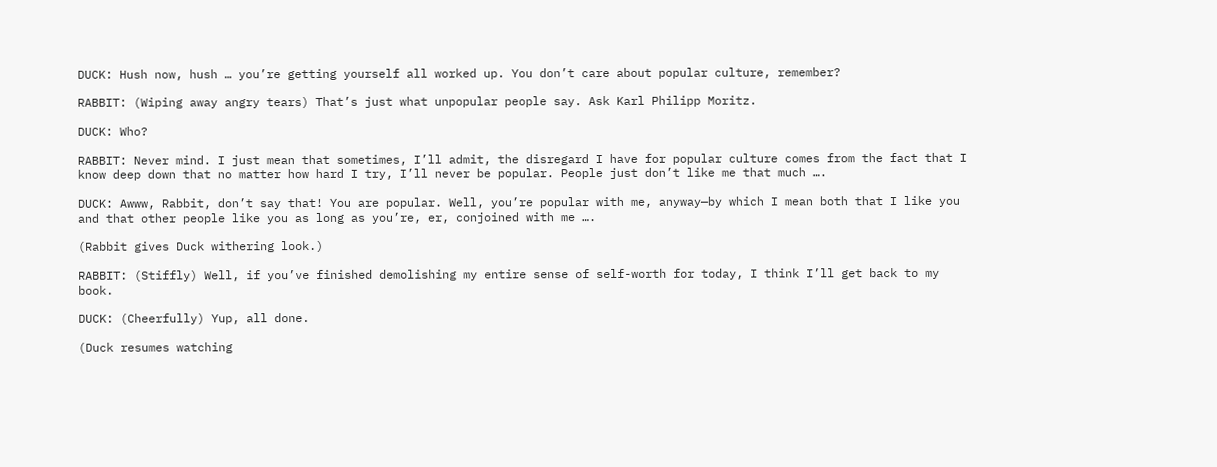DUCK: Hush now, hush … you’re getting yourself all worked up. You don’t care about popular culture, remember?

RABBIT: (Wiping away angry tears) That’s just what unpopular people say. Ask Karl Philipp Moritz.

DUCK: Who?

RABBIT: Never mind. I just mean that sometimes, I’ll admit, the disregard I have for popular culture comes from the fact that I know deep down that no matter how hard I try, I’ll never be popular. People just don’t like me that much ….

DUCK: Awww, Rabbit, don’t say that! You are popular. Well, you’re popular with me, anyway—by which I mean both that I like you and that other people like you as long as you’re, er, conjoined with me ….

(Rabbit gives Duck withering look.)

RABBIT: (Stiffly) Well, if you’ve finished demolishing my entire sense of self-worth for today, I think I’ll get back to my book.

DUCK: (Cheerfully) Yup, all done.

(Duck resumes watching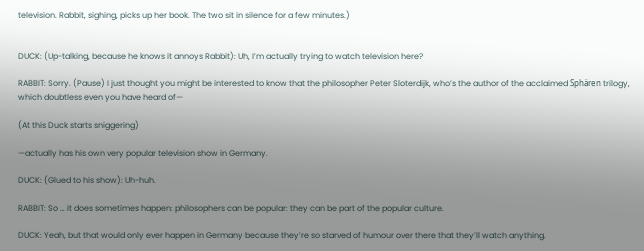television. Rabbit, sighing, picks up her book. The two sit in silence for a few minutes.)


DUCK: (Up-talking, because he knows it annoys Rabbit): Uh, I’m actually trying to watch television here?

RABBIT: Sorry. (Pause) I just thought you might be interested to know that the philosopher Peter Sloterdijk, who’s the author of the acclaimed Sphären trilogy, which doubtless even you have heard of—

(At this Duck starts sniggering)

—actually has his own very popular television show in Germany.

DUCK: (Glued to his show): Uh-huh.

RABBIT: So … it does sometimes happen: philosophers can be popular: they can be part of the popular culture.

DUCK: Yeah, but that would only ever happen in Germany because they’re so starved of humour over there that they’ll watch anything.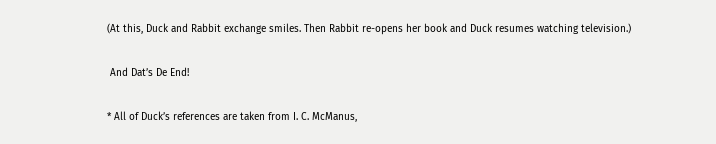(At this, Duck and Rabbit exchange smiles. Then Rabbit re-opens her book and Duck resumes watching television.)

 And Dat’s De End!

* All of Duck’s references are taken from I. C. McManus,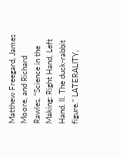Matthew Freegard, James Moore, and Richard Rawles, “Science in the Making: Right Hand, Left Hand. II. The duck-rabbit figure.” LATERALITY,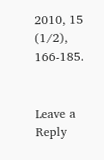2010, 15 (1/2), 166-185.


Leave a Reply